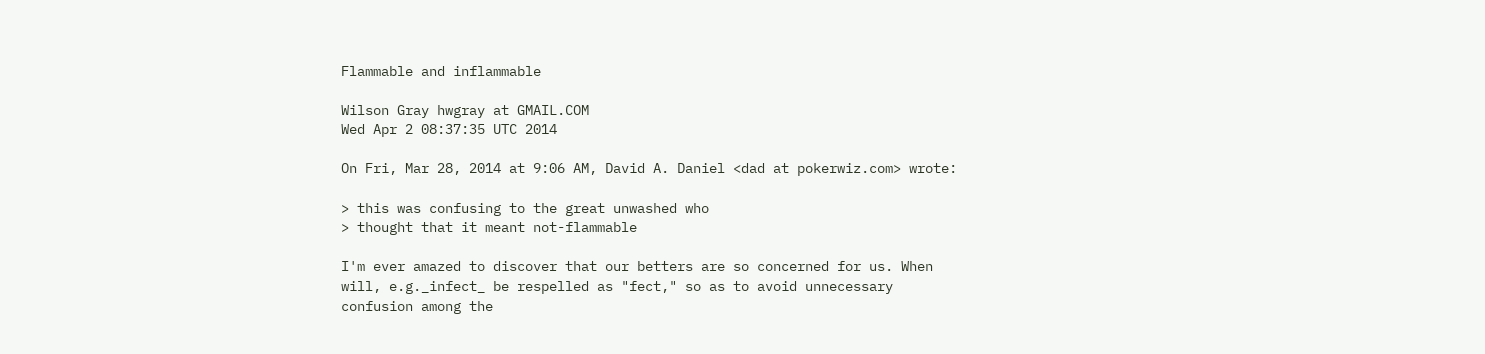Flammable and inflammable

Wilson Gray hwgray at GMAIL.COM
Wed Apr 2 08:37:35 UTC 2014

On Fri, Mar 28, 2014 at 9:06 AM, David A. Daniel <dad at pokerwiz.com> wrote:

> this was confusing to the great unwashed who
> thought that it meant not-flammable

I'm ever amazed to discover that our betters are so concerned for us. When
will, e.g._infect_ be respelled as "fect," so as to avoid unnecessary
confusion among the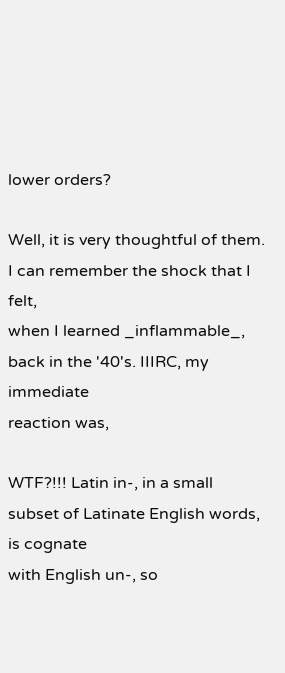lower orders?

Well, it is very thoughtful of them. I can remember the shock that I felt,
when I learned _inflammable_, back in the '40's. IIIRC, my immediate
reaction was,

WTF?!!! Latin in-, in a small subset of Latinate English words, is cognate
with English un-, so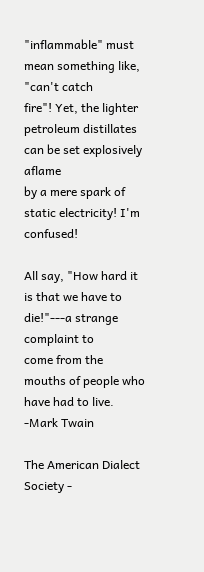"inflammable" must mean something like, "can't catch
fire"! Yet, the lighter petroleum distillates can be set explosively aflame
by a mere spark of static electricity! I'm confused!

All say, "How hard it is that we have to die!"---a strange complaint to
come from the mouths of people who have had to live.
-Mark Twain

The American Dialect Society -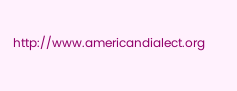http://www.americandialect.org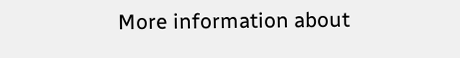More information about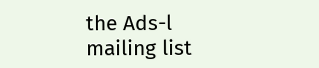the Ads-l mailing list